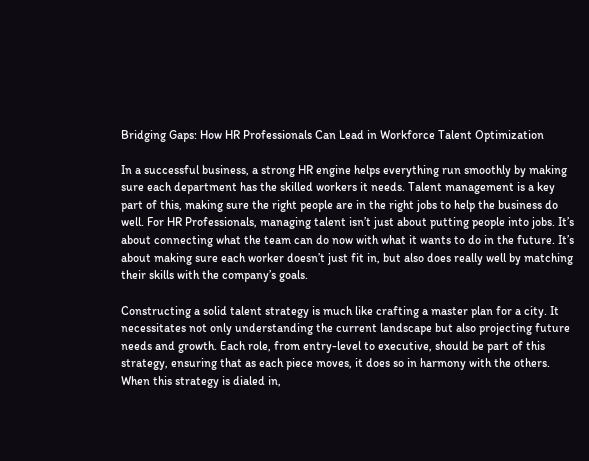Bridging Gaps: How HR Professionals Can Lead in Workforce Talent Optimization

In a successful business, a strong HR engine helps everything run smoothly by making sure each department has the skilled workers it needs. Talent management is a key part of this, making sure the right people are in the right jobs to help the business do well. For HR Professionals, managing talent isn’t just about putting people into jobs. It’s about connecting what the team can do now with what it wants to do in the future. It’s about making sure each worker doesn’t just fit in, but also does really well by matching their skills with the company’s goals.

Constructing a solid talent strategy is much like crafting a master plan for a city. It necessitates not only understanding the current landscape but also projecting future needs and growth. Each role, from entry-level to executive, should be part of this strategy, ensuring that as each piece moves, it does so in harmony with the others. When this strategy is dialed in,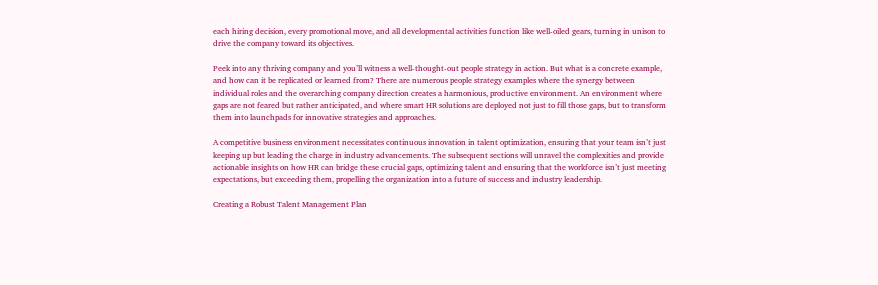each hiring decision, every promotional move, and all developmental activities function like well-oiled gears, turning in unison to drive the company toward its objectives.

Peek into any thriving company and you’ll witness a well-thought-out people strategy in action. But what is a concrete example, and how can it be replicated or learned from? There are numerous people strategy examples where the synergy between individual roles and the overarching company direction creates a harmonious, productive environment. An environment where gaps are not feared but rather anticipated, and where smart HR solutions are deployed not just to fill those gaps, but to transform them into launchpads for innovative strategies and approaches.

A competitive business environment necessitates continuous innovation in talent optimization, ensuring that your team isn’t just keeping up but leading the charge in industry advancements. The subsequent sections will unravel the complexities and provide actionable insights on how HR can bridge these crucial gaps, optimizing talent and ensuring that the workforce isn’t just meeting expectations, but exceeding them, propelling the organization into a future of success and industry leadership.

Creating a Robust Talent Management Plan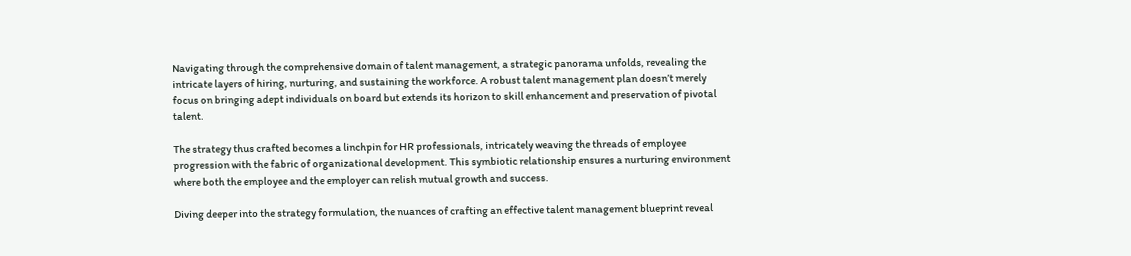Navigating through the comprehensive domain of talent management, a strategic panorama unfolds, revealing the intricate layers of hiring, nurturing, and sustaining the workforce. A robust talent management plan doesn’t merely focus on bringing adept individuals on board but extends its horizon to skill enhancement and preservation of pivotal talent.

The strategy thus crafted becomes a linchpin for HR professionals, intricately weaving the threads of employee progression with the fabric of organizational development. This symbiotic relationship ensures a nurturing environment where both the employee and the employer can relish mutual growth and success.

Diving deeper into the strategy formulation, the nuances of crafting an effective talent management blueprint reveal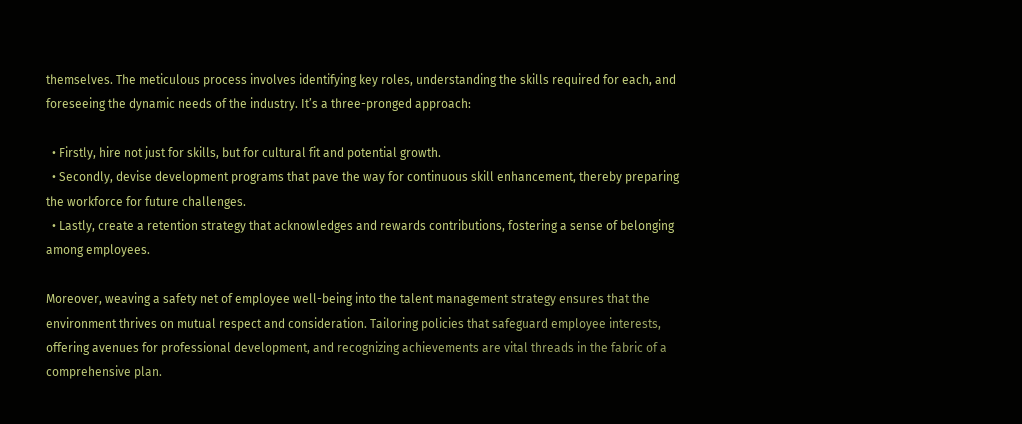themselves. The meticulous process involves identifying key roles, understanding the skills required for each, and foreseeing the dynamic needs of the industry. It’s a three-pronged approach:

  • Firstly, hire not just for skills, but for cultural fit and potential growth.
  • Secondly, devise development programs that pave the way for continuous skill enhancement, thereby preparing the workforce for future challenges.
  • Lastly, create a retention strategy that acknowledges and rewards contributions, fostering a sense of belonging among employees.

Moreover, weaving a safety net of employee well-being into the talent management strategy ensures that the environment thrives on mutual respect and consideration. Tailoring policies that safeguard employee interests, offering avenues for professional development, and recognizing achievements are vital threads in the fabric of a comprehensive plan.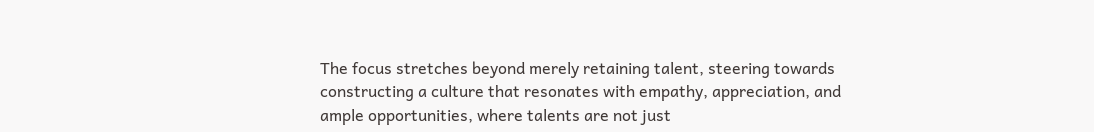The focus stretches beyond merely retaining talent, steering towards constructing a culture that resonates with empathy, appreciation, and ample opportunities, where talents are not just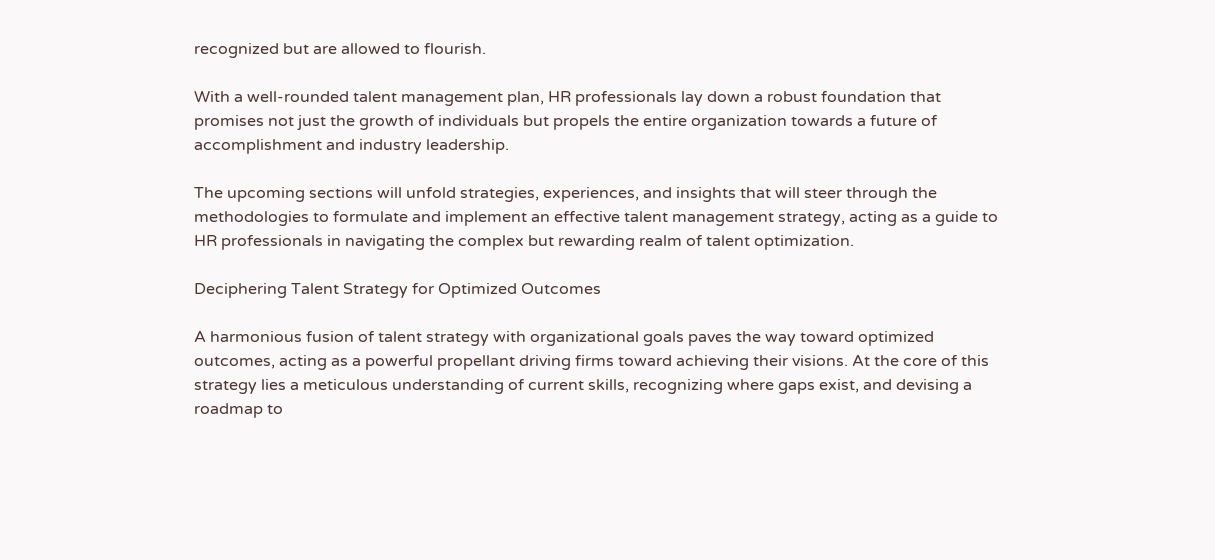recognized but are allowed to flourish.

With a well-rounded talent management plan, HR professionals lay down a robust foundation that promises not just the growth of individuals but propels the entire organization towards a future of accomplishment and industry leadership.

The upcoming sections will unfold strategies, experiences, and insights that will steer through the methodologies to formulate and implement an effective talent management strategy, acting as a guide to HR professionals in navigating the complex but rewarding realm of talent optimization.

Deciphering Talent Strategy for Optimized Outcomes

A harmonious fusion of talent strategy with organizational goals paves the way toward optimized outcomes, acting as a powerful propellant driving firms toward achieving their visions. At the core of this strategy lies a meticulous understanding of current skills, recognizing where gaps exist, and devising a roadmap to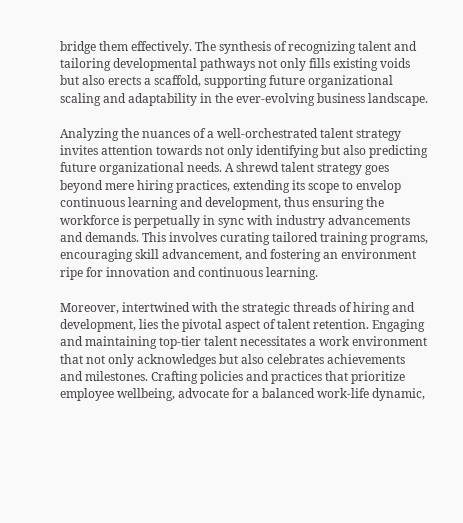bridge them effectively. The synthesis of recognizing talent and tailoring developmental pathways not only fills existing voids but also erects a scaffold, supporting future organizational scaling and adaptability in the ever-evolving business landscape.

Analyzing the nuances of a well-orchestrated talent strategy invites attention towards not only identifying but also predicting future organizational needs. A shrewd talent strategy goes beyond mere hiring practices, extending its scope to envelop continuous learning and development, thus ensuring the workforce is perpetually in sync with industry advancements and demands. This involves curating tailored training programs, encouraging skill advancement, and fostering an environment ripe for innovation and continuous learning.

Moreover, intertwined with the strategic threads of hiring and development, lies the pivotal aspect of talent retention. Engaging and maintaining top-tier talent necessitates a work environment that not only acknowledges but also celebrates achievements and milestones. Crafting policies and practices that prioritize employee wellbeing, advocate for a balanced work-life dynamic,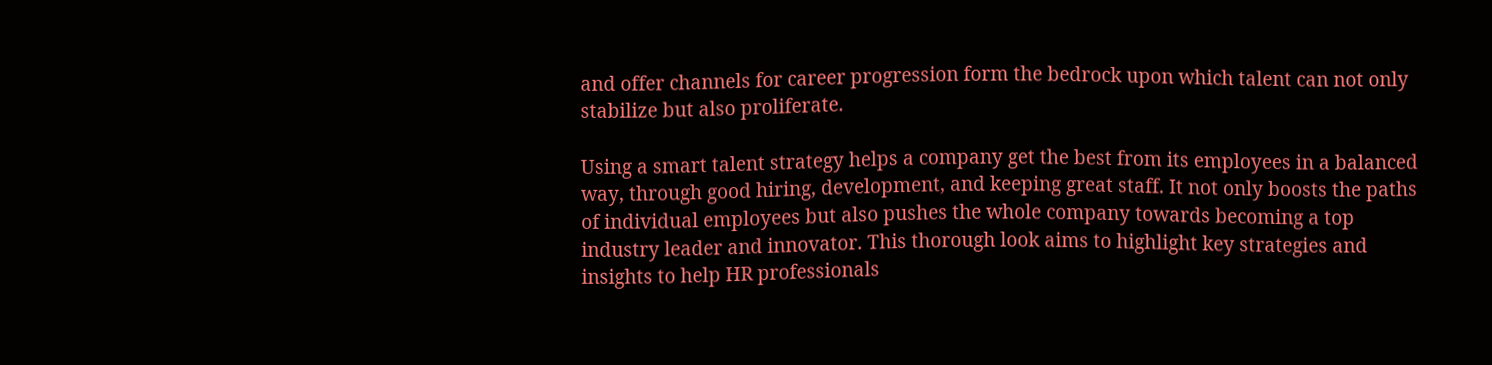and offer channels for career progression form the bedrock upon which talent can not only stabilize but also proliferate.

Using a smart talent strategy helps a company get the best from its employees in a balanced way, through good hiring, development, and keeping great staff. It not only boosts the paths of individual employees but also pushes the whole company towards becoming a top industry leader and innovator. This thorough look aims to highlight key strategies and insights to help HR professionals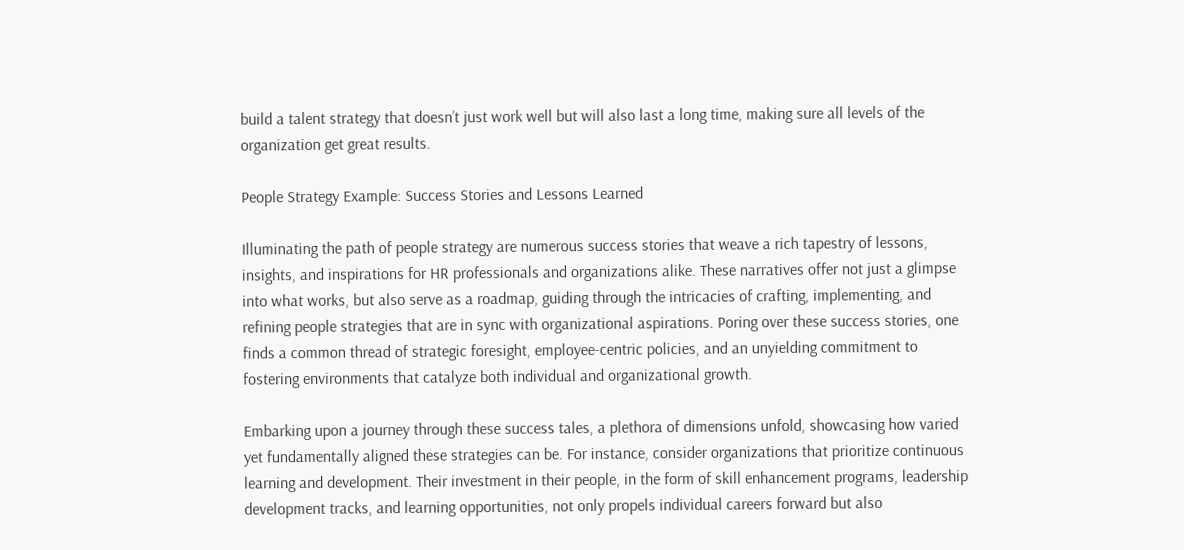build a talent strategy that doesn’t just work well but will also last a long time, making sure all levels of the organization get great results.

People Strategy Example: Success Stories and Lessons Learned

Illuminating the path of people strategy are numerous success stories that weave a rich tapestry of lessons, insights, and inspirations for HR professionals and organizations alike. These narratives offer not just a glimpse into what works, but also serve as a roadmap, guiding through the intricacies of crafting, implementing, and refining people strategies that are in sync with organizational aspirations. Poring over these success stories, one finds a common thread of strategic foresight, employee-centric policies, and an unyielding commitment to fostering environments that catalyze both individual and organizational growth.

Embarking upon a journey through these success tales, a plethora of dimensions unfold, showcasing how varied yet fundamentally aligned these strategies can be. For instance, consider organizations that prioritize continuous learning and development. Their investment in their people, in the form of skill enhancement programs, leadership development tracks, and learning opportunities, not only propels individual careers forward but also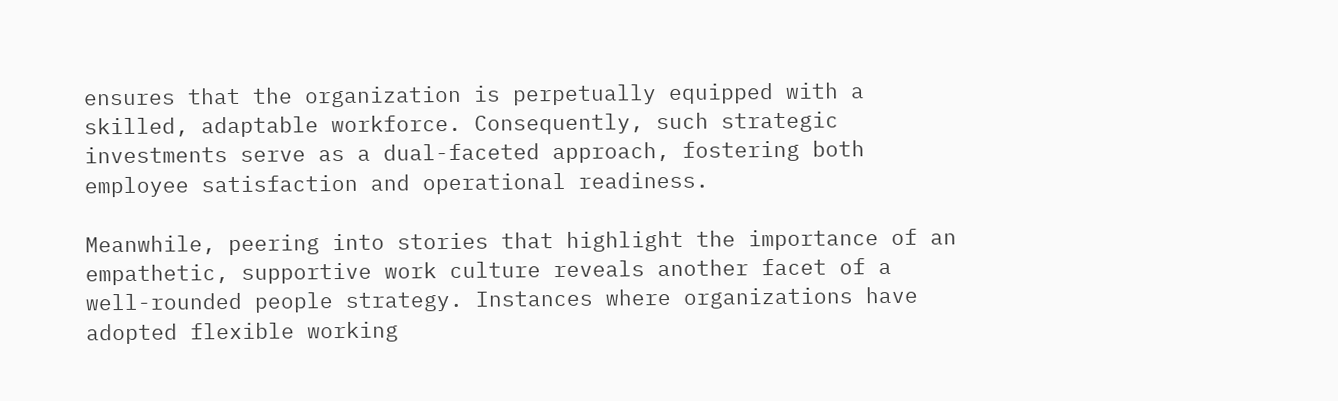ensures that the organization is perpetually equipped with a skilled, adaptable workforce. Consequently, such strategic investments serve as a dual-faceted approach, fostering both employee satisfaction and operational readiness.

Meanwhile, peering into stories that highlight the importance of an empathetic, supportive work culture reveals another facet of a well-rounded people strategy. Instances where organizations have adopted flexible working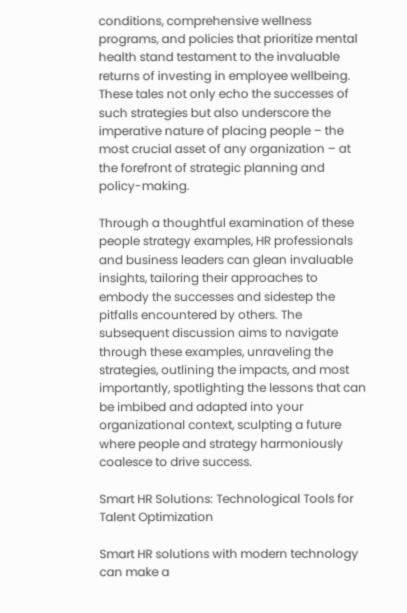conditions, comprehensive wellness programs, and policies that prioritize mental health stand testament to the invaluable returns of investing in employee wellbeing. These tales not only echo the successes of such strategies but also underscore the imperative nature of placing people – the most crucial asset of any organization – at the forefront of strategic planning and policy-making.

Through a thoughtful examination of these people strategy examples, HR professionals and business leaders can glean invaluable insights, tailoring their approaches to embody the successes and sidestep the pitfalls encountered by others. The subsequent discussion aims to navigate through these examples, unraveling the strategies, outlining the impacts, and most importantly, spotlighting the lessons that can be imbibed and adapted into your organizational context, sculpting a future where people and strategy harmoniously coalesce to drive success.

Smart HR Solutions: Technological Tools for Talent Optimization

Smart HR solutions with modern technology can make a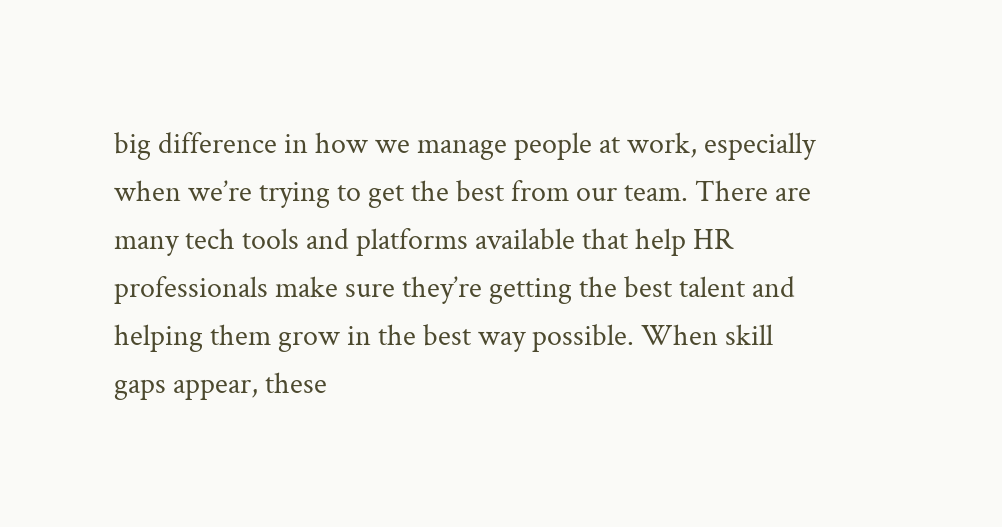big difference in how we manage people at work, especially when we’re trying to get the best from our team. There are many tech tools and platforms available that help HR professionals make sure they’re getting the best talent and helping them grow in the best way possible. When skill gaps appear, these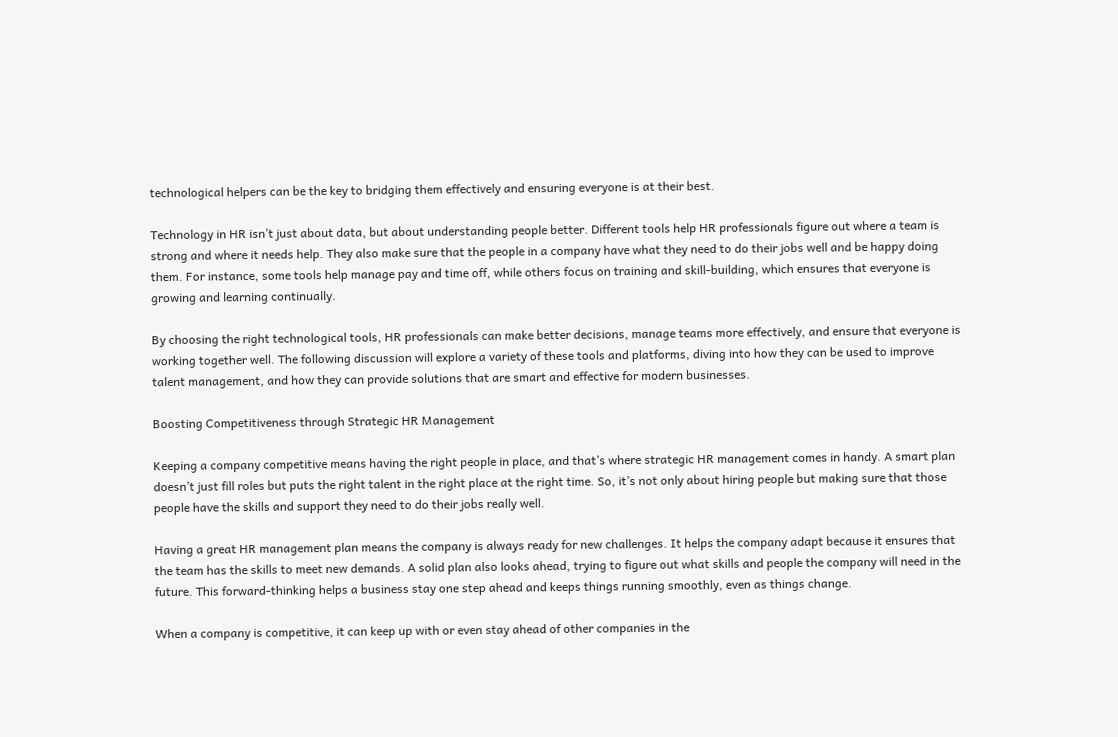technological helpers can be the key to bridging them effectively and ensuring everyone is at their best.

Technology in HR isn’t just about data, but about understanding people better. Different tools help HR professionals figure out where a team is strong and where it needs help. They also make sure that the people in a company have what they need to do their jobs well and be happy doing them. For instance, some tools help manage pay and time off, while others focus on training and skill-building, which ensures that everyone is growing and learning continually.

By choosing the right technological tools, HR professionals can make better decisions, manage teams more effectively, and ensure that everyone is working together well. The following discussion will explore a variety of these tools and platforms, diving into how they can be used to improve talent management, and how they can provide solutions that are smart and effective for modern businesses.

Boosting Competitiveness through Strategic HR Management

Keeping a company competitive means having the right people in place, and that’s where strategic HR management comes in handy. A smart plan doesn’t just fill roles but puts the right talent in the right place at the right time. So, it’s not only about hiring people but making sure that those people have the skills and support they need to do their jobs really well.

Having a great HR management plan means the company is always ready for new challenges. It helps the company adapt because it ensures that the team has the skills to meet new demands. A solid plan also looks ahead, trying to figure out what skills and people the company will need in the future. This forward-thinking helps a business stay one step ahead and keeps things running smoothly, even as things change.

When a company is competitive, it can keep up with or even stay ahead of other companies in the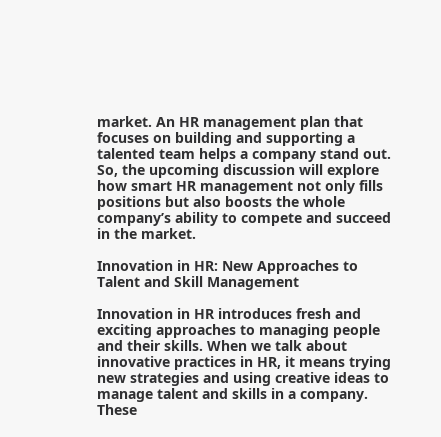market. An HR management plan that focuses on building and supporting a talented team helps a company stand out. So, the upcoming discussion will explore how smart HR management not only fills positions but also boosts the whole company’s ability to compete and succeed in the market.

Innovation in HR: New Approaches to Talent and Skill Management

Innovation in HR introduces fresh and exciting approaches to managing people and their skills. When we talk about innovative practices in HR, it means trying new strategies and using creative ideas to manage talent and skills in a company. These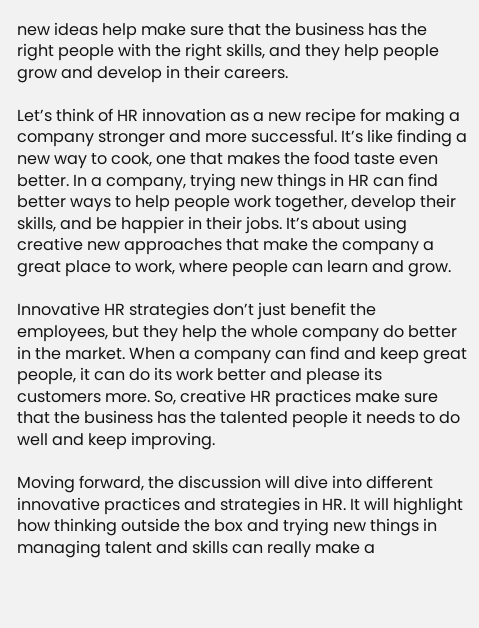new ideas help make sure that the business has the right people with the right skills, and they help people grow and develop in their careers.

Let’s think of HR innovation as a new recipe for making a company stronger and more successful. It’s like finding a new way to cook, one that makes the food taste even better. In a company, trying new things in HR can find better ways to help people work together, develop their skills, and be happier in their jobs. It’s about using creative new approaches that make the company a great place to work, where people can learn and grow.

Innovative HR strategies don’t just benefit the employees, but they help the whole company do better in the market. When a company can find and keep great people, it can do its work better and please its customers more. So, creative HR practices make sure that the business has the talented people it needs to do well and keep improving.

Moving forward, the discussion will dive into different innovative practices and strategies in HR. It will highlight how thinking outside the box and trying new things in managing talent and skills can really make a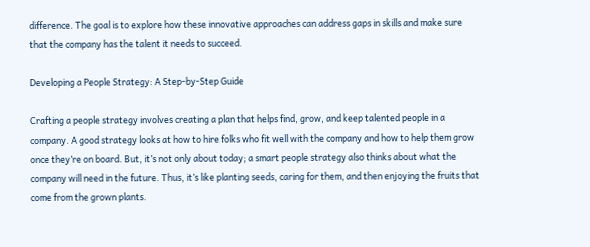difference. The goal is to explore how these innovative approaches can address gaps in skills and make sure that the company has the talent it needs to succeed.

Developing a People Strategy: A Step-by-Step Guide

Crafting a people strategy involves creating a plan that helps find, grow, and keep talented people in a company. A good strategy looks at how to hire folks who fit well with the company and how to help them grow once they’re on board. But, it’s not only about today; a smart people strategy also thinks about what the company will need in the future. Thus, it’s like planting seeds, caring for them, and then enjoying the fruits that come from the grown plants.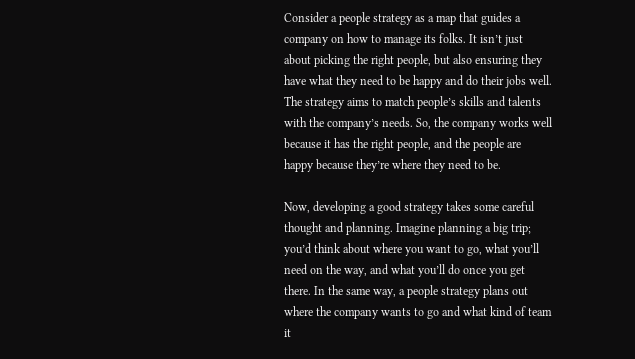Consider a people strategy as a map that guides a company on how to manage its folks. It isn’t just about picking the right people, but also ensuring they have what they need to be happy and do their jobs well. The strategy aims to match people’s skills and talents with the company’s needs. So, the company works well because it has the right people, and the people are happy because they’re where they need to be.

Now, developing a good strategy takes some careful thought and planning. Imagine planning a big trip; you’d think about where you want to go, what you’ll need on the way, and what you’ll do once you get there. In the same way, a people strategy plans out where the company wants to go and what kind of team it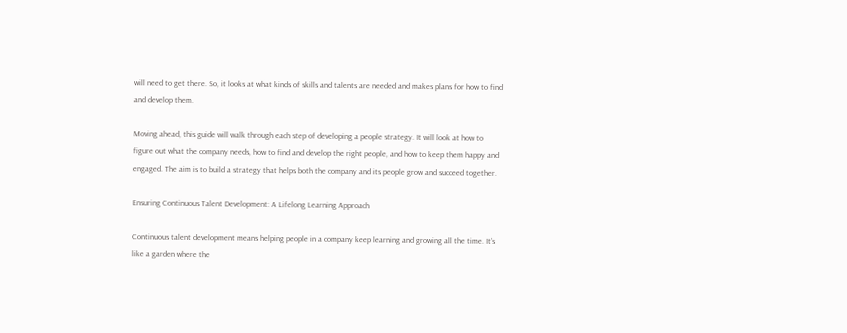will need to get there. So, it looks at what kinds of skills and talents are needed and makes plans for how to find and develop them.

Moving ahead, this guide will walk through each step of developing a people strategy. It will look at how to figure out what the company needs, how to find and develop the right people, and how to keep them happy and engaged. The aim is to build a strategy that helps both the company and its people grow and succeed together.

Ensuring Continuous Talent Development: A Lifelong Learning Approach

Continuous talent development means helping people in a company keep learning and growing all the time. It’s like a garden where the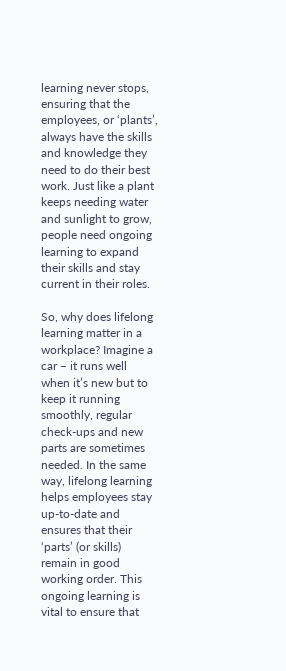learning never stops, ensuring that the employees, or ‘plants’, always have the skills and knowledge they need to do their best work. Just like a plant keeps needing water and sunlight to grow, people need ongoing learning to expand their skills and stay current in their roles.

So, why does lifelong learning matter in a workplace? Imagine a car – it runs well when it’s new but to keep it running smoothly, regular check-ups and new parts are sometimes needed. In the same way, lifelong learning helps employees stay up-to-date and ensures that their ‘parts’ (or skills) remain in good working order. This ongoing learning is vital to ensure that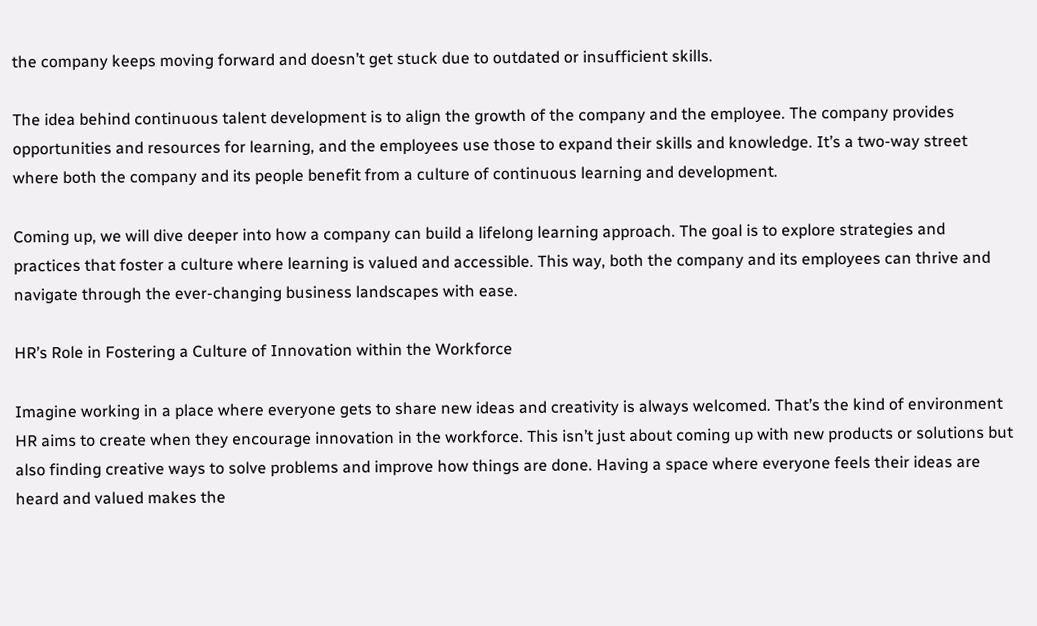the company keeps moving forward and doesn’t get stuck due to outdated or insufficient skills.

The idea behind continuous talent development is to align the growth of the company and the employee. The company provides opportunities and resources for learning, and the employees use those to expand their skills and knowledge. It’s a two-way street where both the company and its people benefit from a culture of continuous learning and development.

Coming up, we will dive deeper into how a company can build a lifelong learning approach. The goal is to explore strategies and practices that foster a culture where learning is valued and accessible. This way, both the company and its employees can thrive and navigate through the ever-changing business landscapes with ease.

HR’s Role in Fostering a Culture of Innovation within the Workforce

Imagine working in a place where everyone gets to share new ideas and creativity is always welcomed. That’s the kind of environment HR aims to create when they encourage innovation in the workforce. This isn’t just about coming up with new products or solutions but also finding creative ways to solve problems and improve how things are done. Having a space where everyone feels their ideas are heard and valued makes the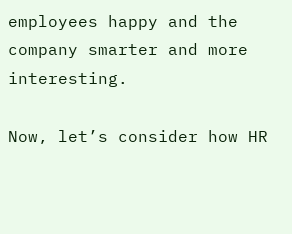employees happy and the company smarter and more interesting.

Now, let’s consider how HR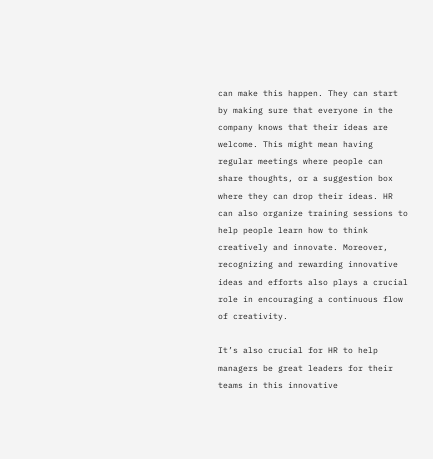can make this happen. They can start by making sure that everyone in the company knows that their ideas are welcome. This might mean having regular meetings where people can share thoughts, or a suggestion box where they can drop their ideas. HR can also organize training sessions to help people learn how to think creatively and innovate. Moreover, recognizing and rewarding innovative ideas and efforts also plays a crucial role in encouraging a continuous flow of creativity.

It’s also crucial for HR to help managers be great leaders for their teams in this innovative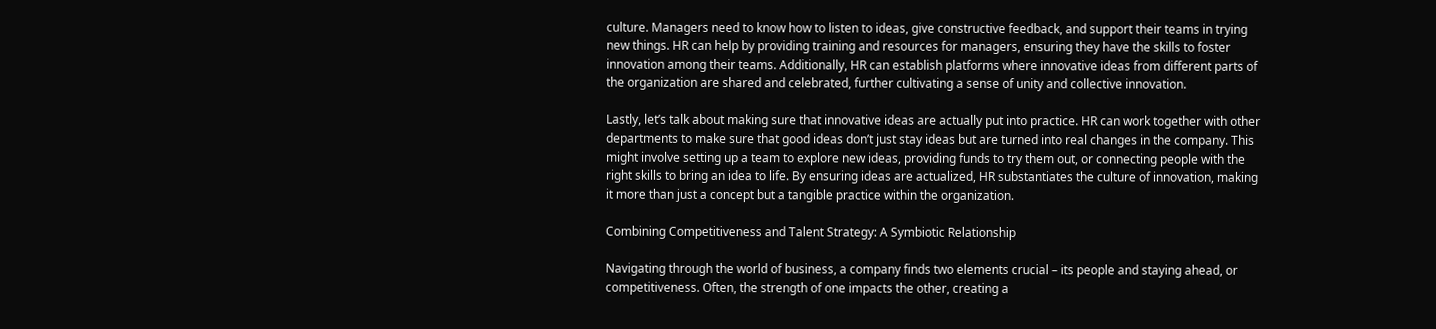culture. Managers need to know how to listen to ideas, give constructive feedback, and support their teams in trying new things. HR can help by providing training and resources for managers, ensuring they have the skills to foster innovation among their teams. Additionally, HR can establish platforms where innovative ideas from different parts of the organization are shared and celebrated, further cultivating a sense of unity and collective innovation.

Lastly, let’s talk about making sure that innovative ideas are actually put into practice. HR can work together with other departments to make sure that good ideas don’t just stay ideas but are turned into real changes in the company. This might involve setting up a team to explore new ideas, providing funds to try them out, or connecting people with the right skills to bring an idea to life. By ensuring ideas are actualized, HR substantiates the culture of innovation, making it more than just a concept but a tangible practice within the organization.

Combining Competitiveness and Talent Strategy: A Symbiotic Relationship

Navigating through the world of business, a company finds two elements crucial – its people and staying ahead, or competitiveness. Often, the strength of one impacts the other, creating a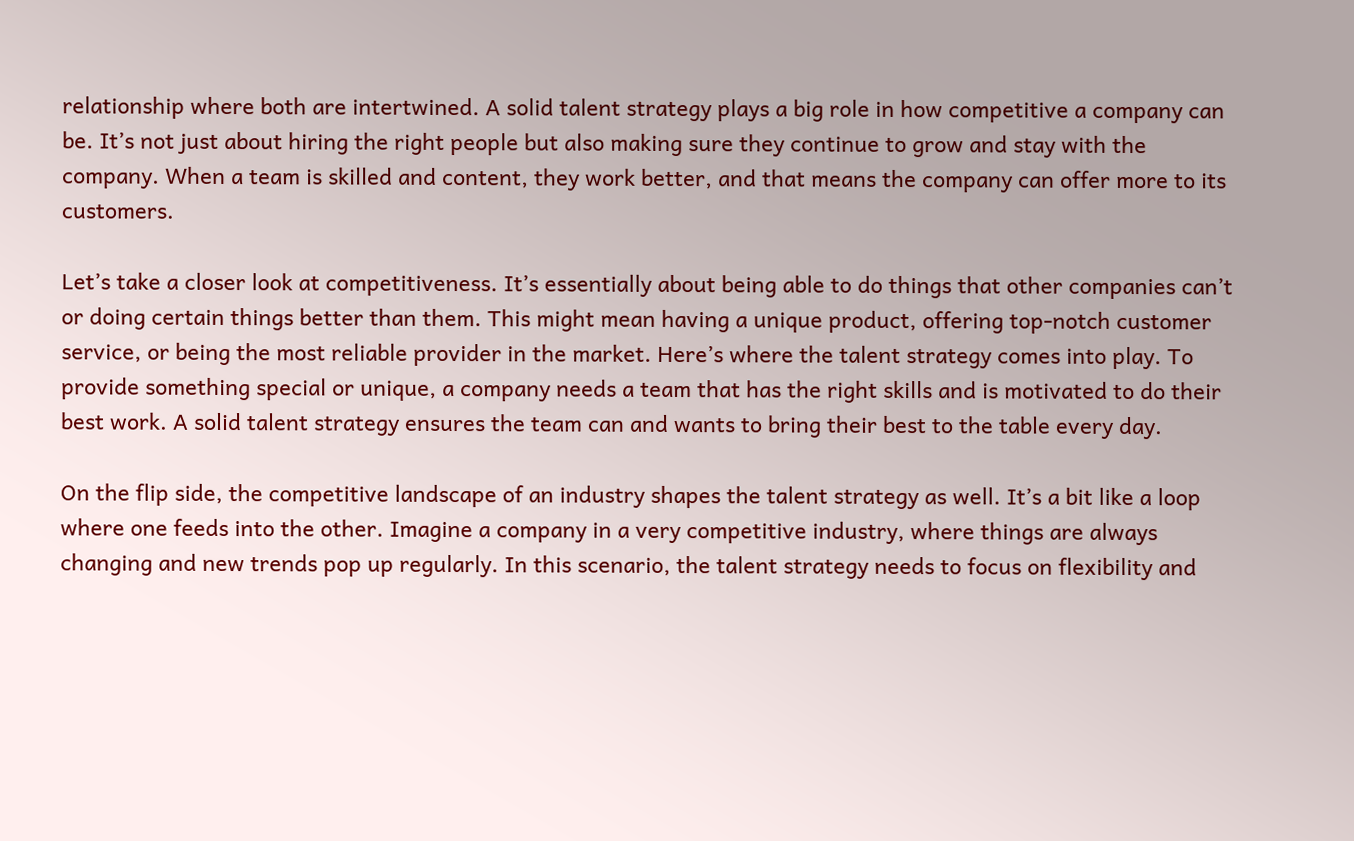relationship where both are intertwined. A solid talent strategy plays a big role in how competitive a company can be. It’s not just about hiring the right people but also making sure they continue to grow and stay with the company. When a team is skilled and content, they work better, and that means the company can offer more to its customers.

Let’s take a closer look at competitiveness. It’s essentially about being able to do things that other companies can’t or doing certain things better than them. This might mean having a unique product, offering top-notch customer service, or being the most reliable provider in the market. Here’s where the talent strategy comes into play. To provide something special or unique, a company needs a team that has the right skills and is motivated to do their best work. A solid talent strategy ensures the team can and wants to bring their best to the table every day.

On the flip side, the competitive landscape of an industry shapes the talent strategy as well. It’s a bit like a loop where one feeds into the other. Imagine a company in a very competitive industry, where things are always changing and new trends pop up regularly. In this scenario, the talent strategy needs to focus on flexibility and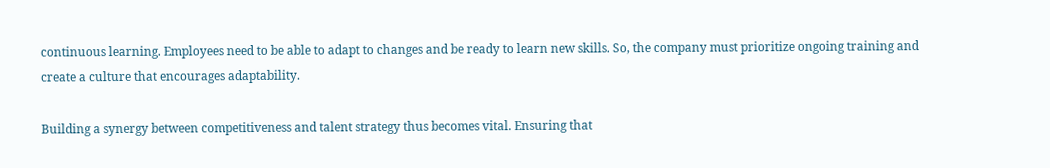continuous learning. Employees need to be able to adapt to changes and be ready to learn new skills. So, the company must prioritize ongoing training and create a culture that encourages adaptability.

Building a synergy between competitiveness and talent strategy thus becomes vital. Ensuring that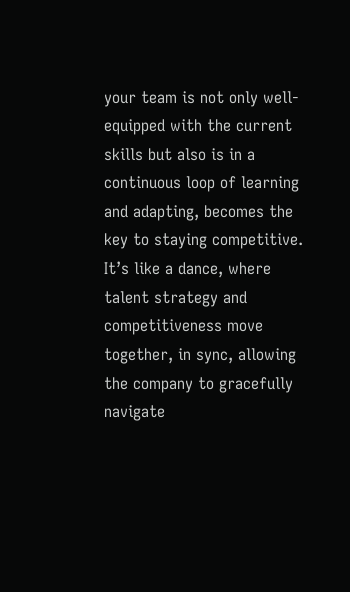your team is not only well-equipped with the current skills but also is in a continuous loop of learning and adapting, becomes the key to staying competitive. It’s like a dance, where talent strategy and competitiveness move together, in sync, allowing the company to gracefully navigate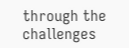through the challenges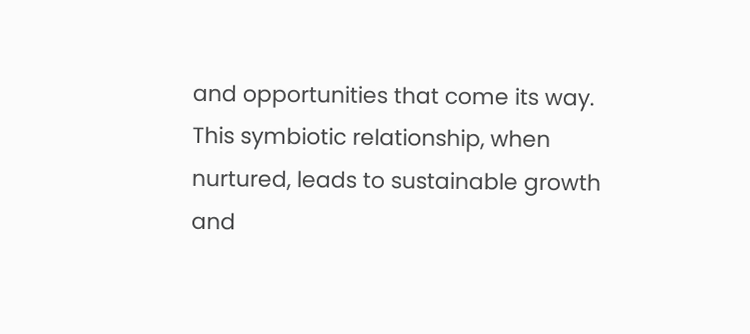and opportunities that come its way. This symbiotic relationship, when nurtured, leads to sustainable growth and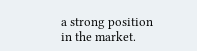a strong position in the market.